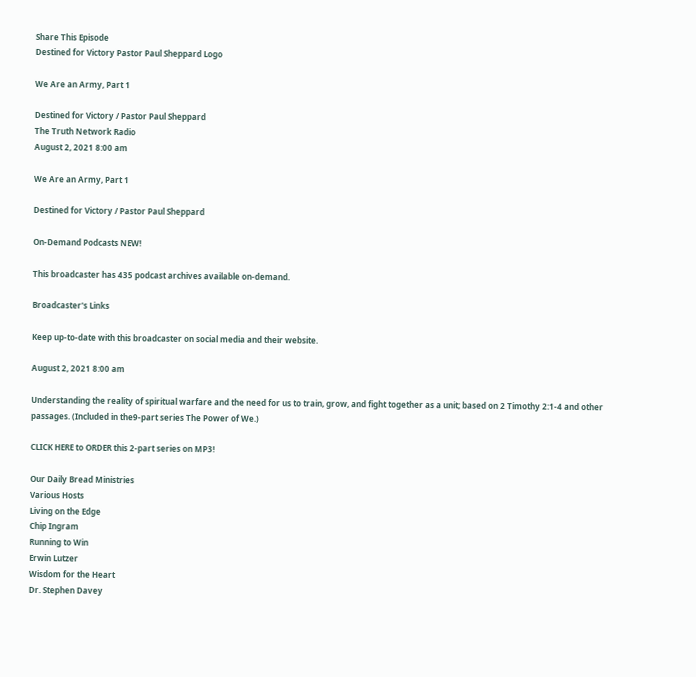Share This Episode
Destined for Victory Pastor Paul Sheppard Logo

We Are an Army, Part 1

Destined for Victory / Pastor Paul Sheppard
The Truth Network Radio
August 2, 2021 8:00 am

We Are an Army, Part 1

Destined for Victory / Pastor Paul Sheppard

On-Demand Podcasts NEW!

This broadcaster has 435 podcast archives available on-demand.

Broadcaster's Links

Keep up-to-date with this broadcaster on social media and their website.

August 2, 2021 8:00 am

Understanding the reality of spiritual warfare and the need for us to train, grow, and fight together as a unit; based on 2 Timothy 2:1-4 and other passages. (Included in the9-part series The Power of We.)

CLICK HERE to ORDER this 2-part series on MP3!

Our Daily Bread Ministries
Various Hosts
Living on the Edge
Chip Ingram
Running to Win
Erwin Lutzer
Wisdom for the Heart
Dr. Stephen Davey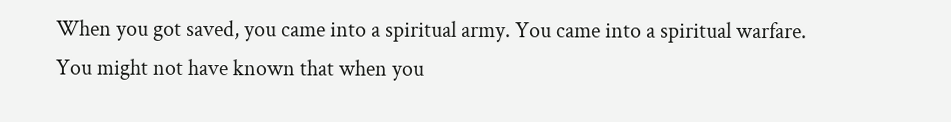When you got saved, you came into a spiritual army. You came into a spiritual warfare. You might not have known that when you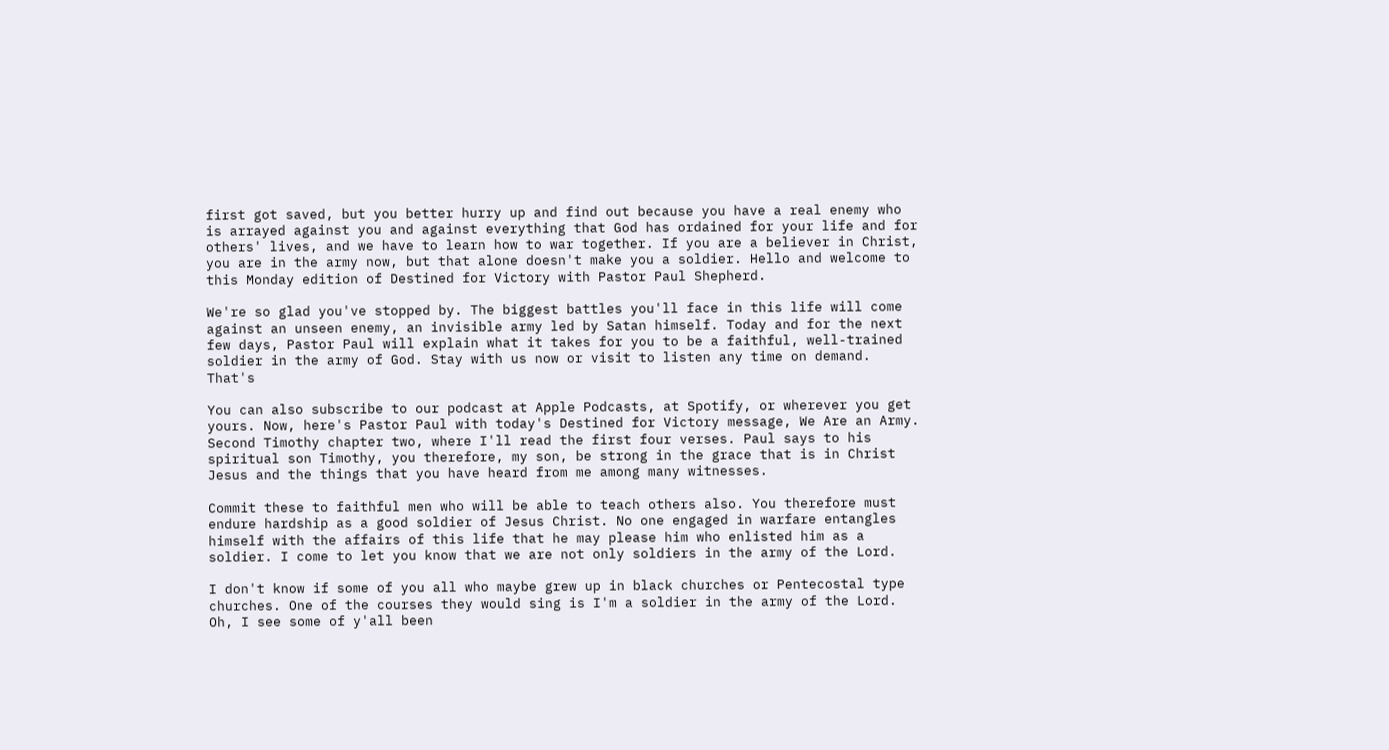first got saved, but you better hurry up and find out because you have a real enemy who is arrayed against you and against everything that God has ordained for your life and for others' lives, and we have to learn how to war together. If you are a believer in Christ, you are in the army now, but that alone doesn't make you a soldier. Hello and welcome to this Monday edition of Destined for Victory with Pastor Paul Shepherd.

We're so glad you've stopped by. The biggest battles you'll face in this life will come against an unseen enemy, an invisible army led by Satan himself. Today and for the next few days, Pastor Paul will explain what it takes for you to be a faithful, well-trained soldier in the army of God. Stay with us now or visit to listen any time on demand. That's

You can also subscribe to our podcast at Apple Podcasts, at Spotify, or wherever you get yours. Now, here's Pastor Paul with today's Destined for Victory message, We Are an Army. Second Timothy chapter two, where I'll read the first four verses. Paul says to his spiritual son Timothy, you therefore, my son, be strong in the grace that is in Christ Jesus and the things that you have heard from me among many witnesses.

Commit these to faithful men who will be able to teach others also. You therefore must endure hardship as a good soldier of Jesus Christ. No one engaged in warfare entangles himself with the affairs of this life that he may please him who enlisted him as a soldier. I come to let you know that we are not only soldiers in the army of the Lord.

I don't know if some of you all who maybe grew up in black churches or Pentecostal type churches. One of the courses they would sing is I'm a soldier in the army of the Lord. Oh, I see some of y'all been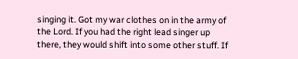singing it. Got my war clothes on in the army of the Lord. If you had the right lead singer up there, they would shift into some other stuff. If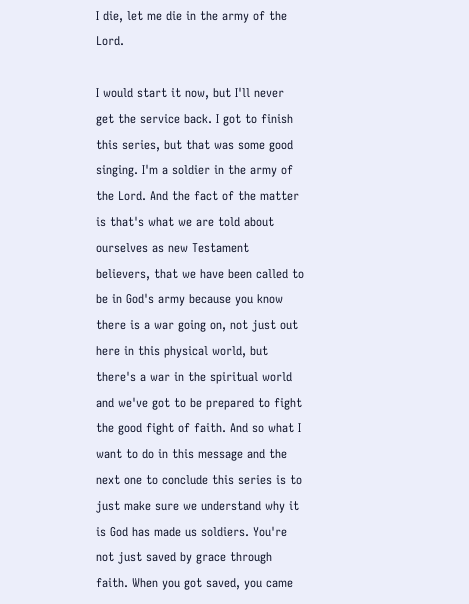I die, let me die in the army of the Lord.

I would start it now, but I'll never get the service back. I got to finish this series, but that was some good singing. I'm a soldier in the army of the Lord. And the fact of the matter is that's what we are told about ourselves as new Testament believers, that we have been called to be in God's army because you know there is a war going on, not just out here in this physical world, but there's a war in the spiritual world and we've got to be prepared to fight the good fight of faith. And so what I want to do in this message and the next one to conclude this series is to just make sure we understand why it is God has made us soldiers. You're not just saved by grace through faith. When you got saved, you came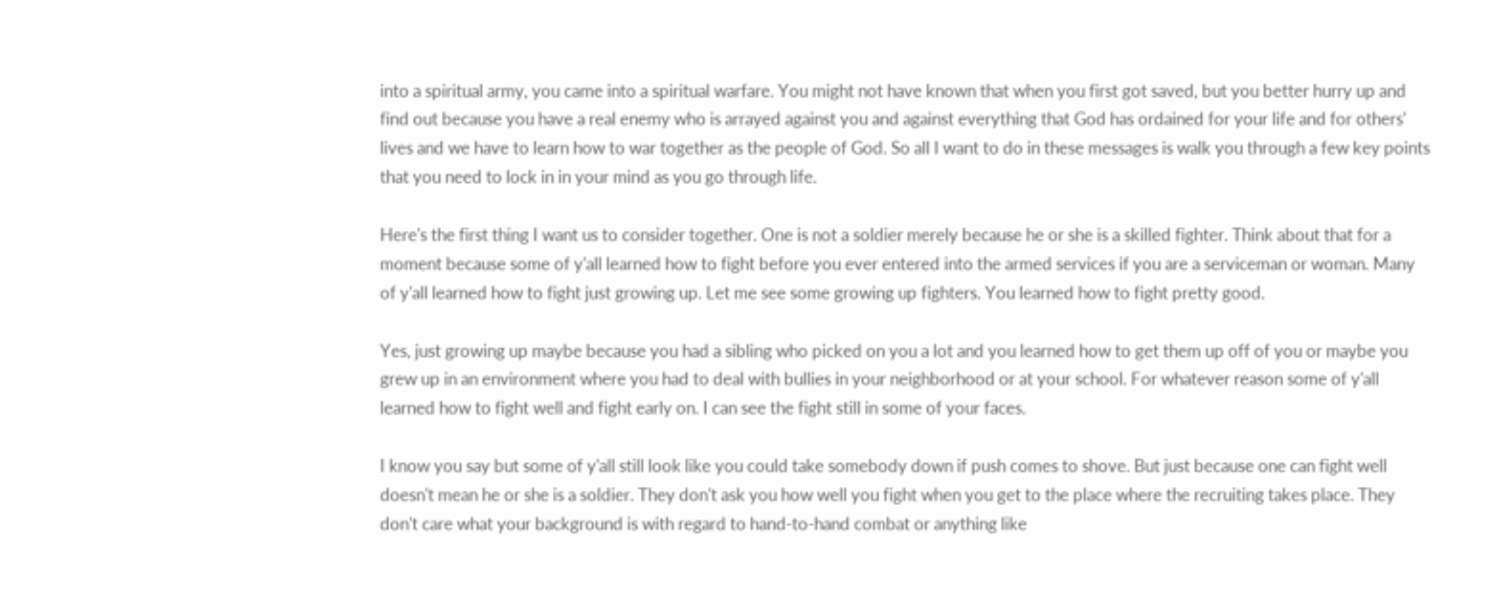into a spiritual army, you came into a spiritual warfare. You might not have known that when you first got saved, but you better hurry up and find out because you have a real enemy who is arrayed against you and against everything that God has ordained for your life and for others' lives and we have to learn how to war together as the people of God. So all I want to do in these messages is walk you through a few key points that you need to lock in in your mind as you go through life.

Here's the first thing I want us to consider together. One is not a soldier merely because he or she is a skilled fighter. Think about that for a moment because some of y'all learned how to fight before you ever entered into the armed services if you are a serviceman or woman. Many of y'all learned how to fight just growing up. Let me see some growing up fighters. You learned how to fight pretty good.

Yes, just growing up maybe because you had a sibling who picked on you a lot and you learned how to get them up off of you or maybe you grew up in an environment where you had to deal with bullies in your neighborhood or at your school. For whatever reason some of y'all learned how to fight well and fight early on. I can see the fight still in some of your faces.

I know you say but some of y'all still look like you could take somebody down if push comes to shove. But just because one can fight well doesn't mean he or she is a soldier. They don't ask you how well you fight when you get to the place where the recruiting takes place. They don't care what your background is with regard to hand-to-hand combat or anything like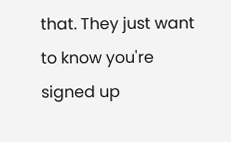that. They just want to know you're signed up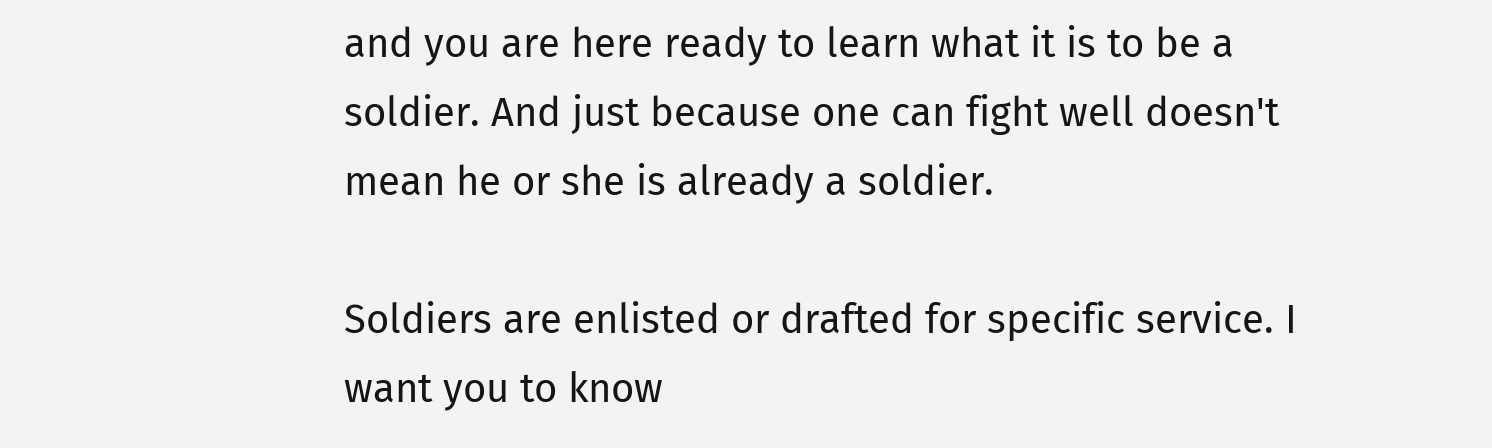and you are here ready to learn what it is to be a soldier. And just because one can fight well doesn't mean he or she is already a soldier.

Soldiers are enlisted or drafted for specific service. I want you to know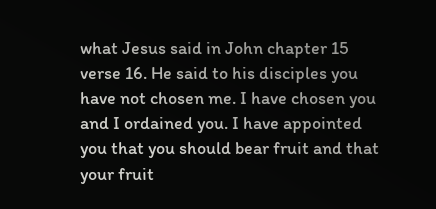what Jesus said in John chapter 15 verse 16. He said to his disciples you have not chosen me. I have chosen you and I ordained you. I have appointed you that you should bear fruit and that your fruit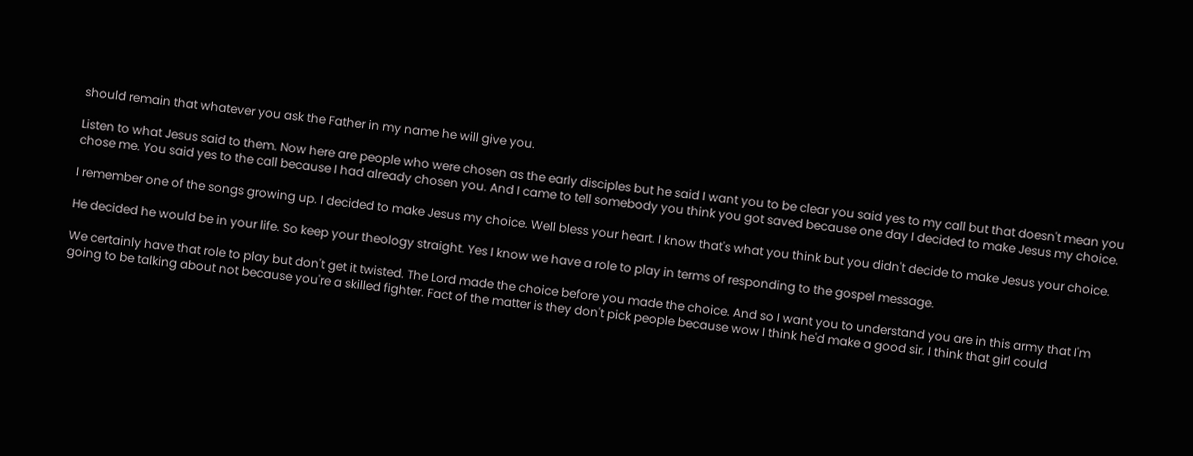should remain that whatever you ask the Father in my name he will give you.

Listen to what Jesus said to them. Now here are people who were chosen as the early disciples but he said I want you to be clear you said yes to my call but that doesn't mean you chose me. You said yes to the call because I had already chosen you. And I came to tell somebody you think you got saved because one day I decided to make Jesus my choice.

I remember one of the songs growing up. I decided to make Jesus my choice. Well bless your heart. I know that's what you think but you didn't decide to make Jesus your choice.

He decided he would be in your life. So keep your theology straight. Yes I know we have a role to play in terms of responding to the gospel message.

We certainly have that role to play but don't get it twisted. The Lord made the choice before you made the choice. And so I want you to understand you are in this army that I'm going to be talking about not because you're a skilled fighter. Fact of the matter is they don't pick people because wow I think he'd make a good sir. I think that girl could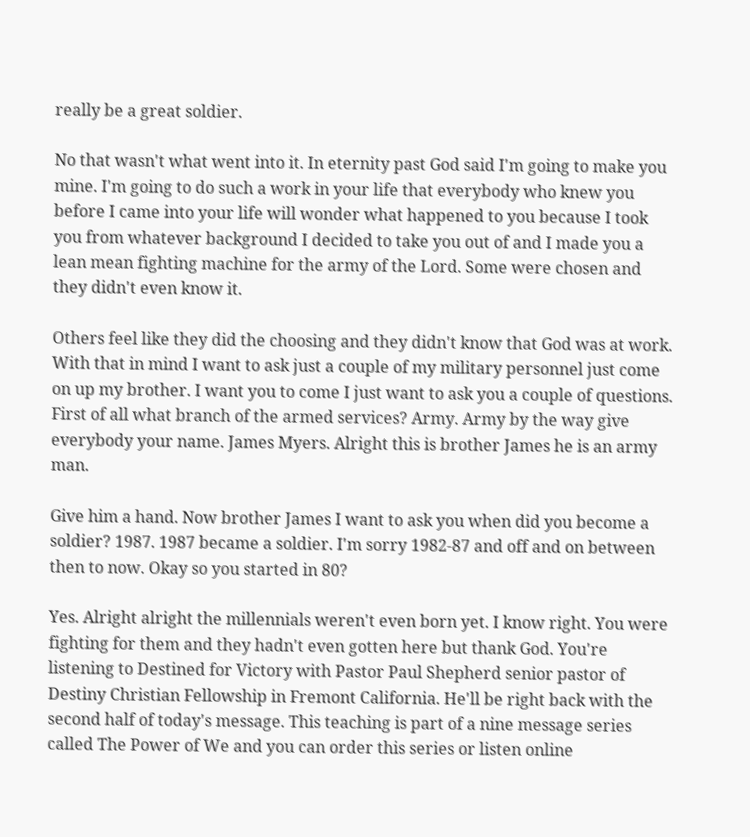really be a great soldier.

No that wasn't what went into it. In eternity past God said I'm going to make you mine. I'm going to do such a work in your life that everybody who knew you before I came into your life will wonder what happened to you because I took you from whatever background I decided to take you out of and I made you a lean mean fighting machine for the army of the Lord. Some were chosen and they didn't even know it.

Others feel like they did the choosing and they didn't know that God was at work. With that in mind I want to ask just a couple of my military personnel just come on up my brother. I want you to come I just want to ask you a couple of questions. First of all what branch of the armed services? Army. Army by the way give everybody your name. James Myers. Alright this is brother James he is an army man.

Give him a hand. Now brother James I want to ask you when did you become a soldier? 1987. 1987 became a soldier. I'm sorry 1982-87 and off and on between then to now. Okay so you started in 80?

Yes. Alright alright the millennials weren't even born yet. I know right. You were fighting for them and they hadn't even gotten here but thank God. You're listening to Destined for Victory with Pastor Paul Shepherd senior pastor of Destiny Christian Fellowship in Fremont California. He'll be right back with the second half of today's message. This teaching is part of a nine message series called The Power of We and you can order this series or listen online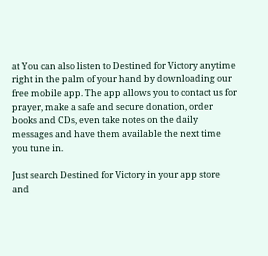at You can also listen to Destined for Victory anytime right in the palm of your hand by downloading our free mobile app. The app allows you to contact us for prayer, make a safe and secure donation, order books and CDs, even take notes on the daily messages and have them available the next time you tune in.

Just search Destined for Victory in your app store and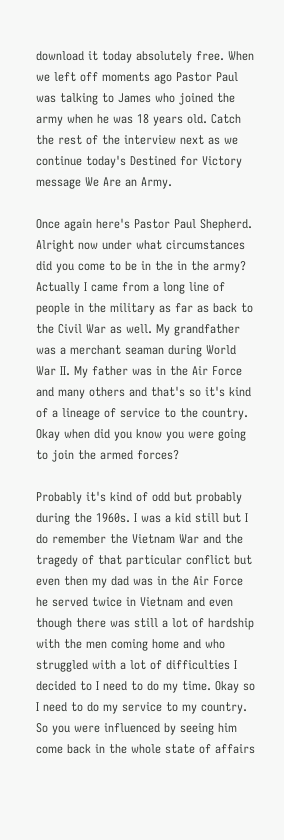download it today absolutely free. When we left off moments ago Pastor Paul was talking to James who joined the army when he was 18 years old. Catch the rest of the interview next as we continue today's Destined for Victory message We Are an Army.

Once again here's Pastor Paul Shepherd. Alright now under what circumstances did you come to be in the in the army? Actually I came from a long line of people in the military as far as back to the Civil War as well. My grandfather was a merchant seaman during World War II. My father was in the Air Force and many others and that's so it's kind of a lineage of service to the country. Okay when did you know you were going to join the armed forces?

Probably it's kind of odd but probably during the 1960s. I was a kid still but I do remember the Vietnam War and the tragedy of that particular conflict but even then my dad was in the Air Force he served twice in Vietnam and even though there was still a lot of hardship with the men coming home and who struggled with a lot of difficulties I decided to I need to do my time. Okay so I need to do my service to my country. So you were influenced by seeing him come back in the whole state of affairs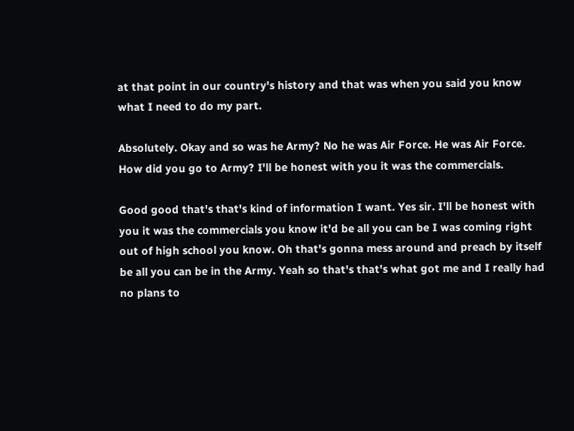at that point in our country's history and that was when you said you know what I need to do my part.

Absolutely. Okay and so was he Army? No he was Air Force. He was Air Force. How did you go to Army? I'll be honest with you it was the commercials.

Good good that's that's kind of information I want. Yes sir. I'll be honest with you it was the commercials you know it'd be all you can be I was coming right out of high school you know. Oh that's gonna mess around and preach by itself be all you can be in the Army. Yeah so that's that's what got me and I really had no plans to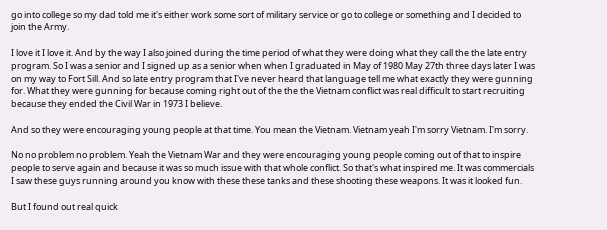go into college so my dad told me it's either work some sort of military service or go to college or something and I decided to join the Army.

I love it I love it. And by the way I also joined during the time period of what they were doing what they call the the late entry program. So I was a senior and I signed up as a senior when when I graduated in May of 1980 May 27th three days later I was on my way to Fort Sill. And so late entry program that I've never heard that language tell me what exactly they were gunning for. What they were gunning for because coming right out of the the the Vietnam conflict was real difficult to start recruiting because they ended the Civil War in 1973 I believe.

And so they were encouraging young people at that time. You mean the Vietnam. Vietnam yeah I'm sorry Vietnam. I'm sorry.

No no problem no problem. Yeah the Vietnam War and they were encouraging young people coming out of that to inspire people to serve again and because it was so much issue with that whole conflict. So that's what inspired me. It was commercials I saw these guys running around you know with these these tanks and these shooting these weapons. It was it looked fun.

But I found out real quick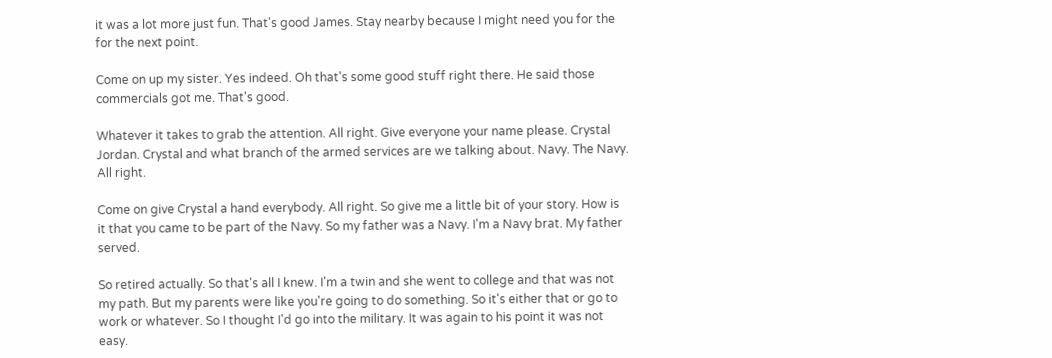it was a lot more just fun. That's good James. Stay nearby because I might need you for the for the next point.

Come on up my sister. Yes indeed. Oh that's some good stuff right there. He said those commercials got me. That's good.

Whatever it takes to grab the attention. All right. Give everyone your name please. Crystal Jordan. Crystal and what branch of the armed services are we talking about. Navy. The Navy. All right.

Come on give Crystal a hand everybody. All right. So give me a little bit of your story. How is it that you came to be part of the Navy. So my father was a Navy. I'm a Navy brat. My father served.

So retired actually. So that's all I knew. I'm a twin and she went to college and that was not my path. But my parents were like you're going to do something. So it's either that or go to work or whatever. So I thought I'd go into the military. It was again to his point it was not easy.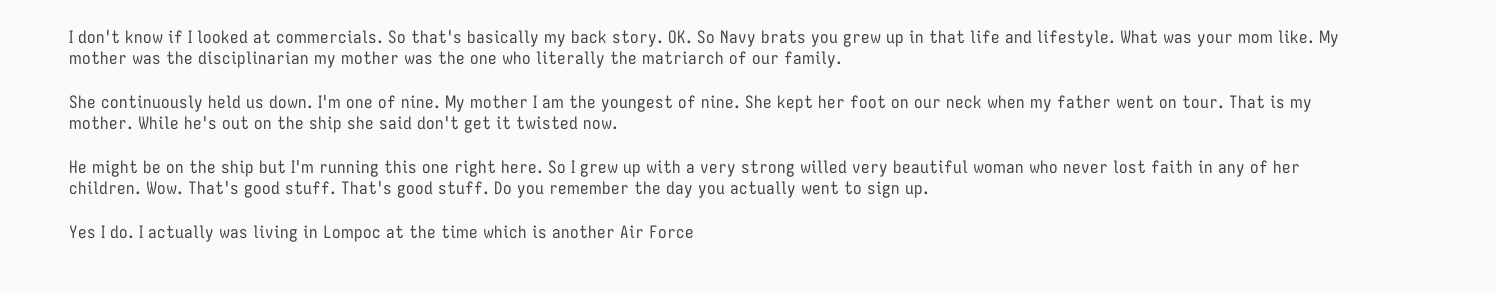I don't know if I looked at commercials. So that's basically my back story. OK. So Navy brats you grew up in that life and lifestyle. What was your mom like. My mother was the disciplinarian my mother was the one who literally the matriarch of our family.

She continuously held us down. I'm one of nine. My mother I am the youngest of nine. She kept her foot on our neck when my father went on tour. That is my mother. While he's out on the ship she said don't get it twisted now.

He might be on the ship but I'm running this one right here. So I grew up with a very strong willed very beautiful woman who never lost faith in any of her children. Wow. That's good stuff. That's good stuff. Do you remember the day you actually went to sign up.

Yes I do. I actually was living in Lompoc at the time which is another Air Force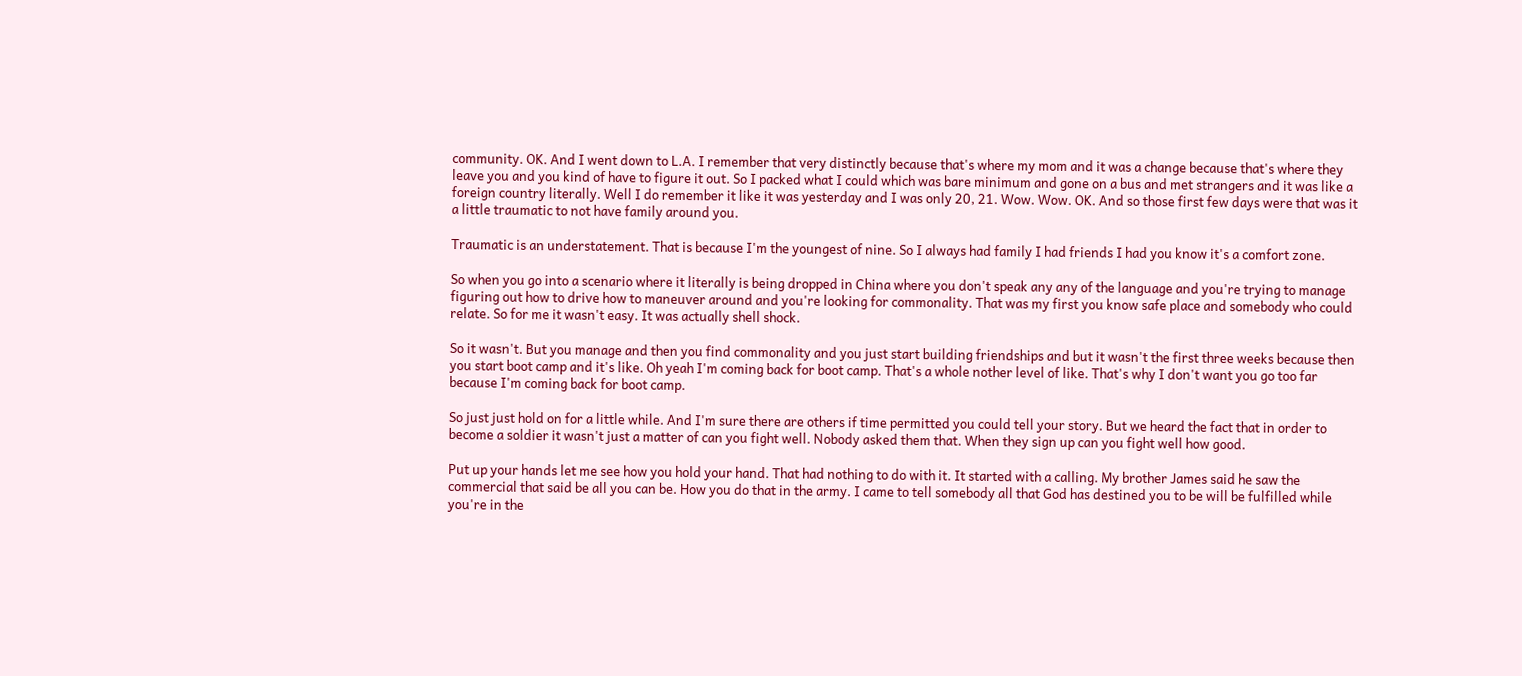community. OK. And I went down to L.A. I remember that very distinctly because that's where my mom and it was a change because that's where they leave you and you kind of have to figure it out. So I packed what I could which was bare minimum and gone on a bus and met strangers and it was like a foreign country literally. Well I do remember it like it was yesterday and I was only 20, 21. Wow. Wow. OK. And so those first few days were that was it a little traumatic to not have family around you.

Traumatic is an understatement. That is because I'm the youngest of nine. So I always had family I had friends I had you know it's a comfort zone.

So when you go into a scenario where it literally is being dropped in China where you don't speak any any of the language and you're trying to manage figuring out how to drive how to maneuver around and you're looking for commonality. That was my first you know safe place and somebody who could relate. So for me it wasn't easy. It was actually shell shock.

So it wasn't. But you manage and then you find commonality and you just start building friendships and but it wasn't the first three weeks because then you start boot camp and it's like. Oh yeah I'm coming back for boot camp. That's a whole nother level of like. That's why I don't want you go too far because I'm coming back for boot camp.

So just just hold on for a little while. And I'm sure there are others if time permitted you could tell your story. But we heard the fact that in order to become a soldier it wasn't just a matter of can you fight well. Nobody asked them that. When they sign up can you fight well how good.

Put up your hands let me see how you hold your hand. That had nothing to do with it. It started with a calling. My brother James said he saw the commercial that said be all you can be. How you do that in the army. I came to tell somebody all that God has destined you to be will be fulfilled while you're in the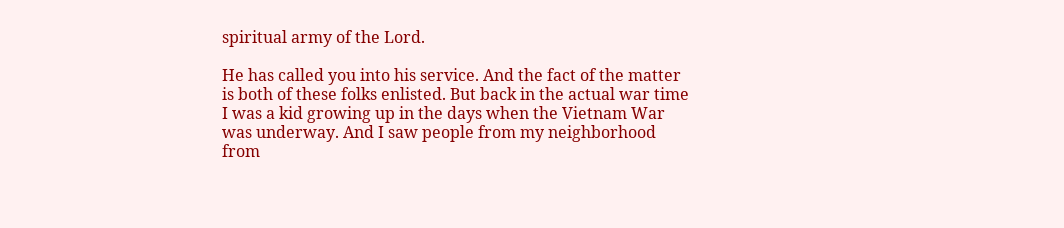spiritual army of the Lord.

He has called you into his service. And the fact of the matter is both of these folks enlisted. But back in the actual war time I was a kid growing up in the days when the Vietnam War was underway. And I saw people from my neighborhood from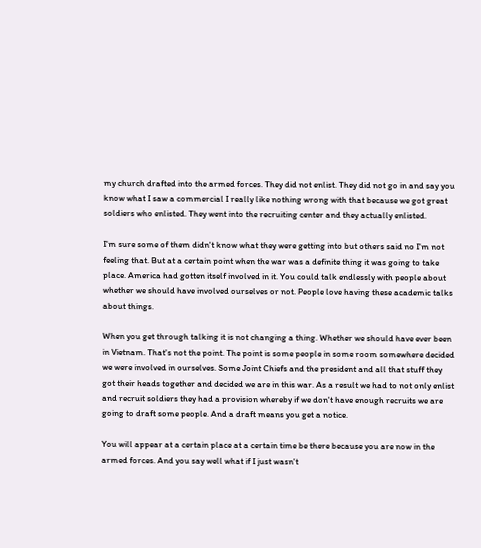my church drafted into the armed forces. They did not enlist. They did not go in and say you know what I saw a commercial I really like nothing wrong with that because we got great soldiers who enlisted. They went into the recruiting center and they actually enlisted.

I'm sure some of them didn't know what they were getting into but others said no I'm not feeling that. But at a certain point when the war was a definite thing it was going to take place. America had gotten itself involved in it. You could talk endlessly with people about whether we should have involved ourselves or not. People love having these academic talks about things.

When you get through talking it is not changing a thing. Whether we should have ever been in Vietnam. That's not the point. The point is some people in some room somewhere decided we were involved in ourselves. Some Joint Chiefs and the president and all that stuff they got their heads together and decided we are in this war. As a result we had to not only enlist and recruit soldiers they had a provision whereby if we don't have enough recruits we are going to draft some people. And a draft means you get a notice.

You will appear at a certain place at a certain time be there because you are now in the armed forces. And you say well what if I just wasn't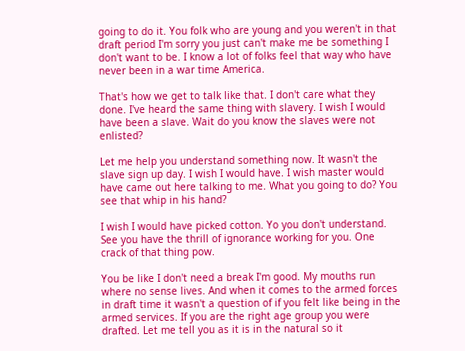going to do it. You folk who are young and you weren't in that draft period I'm sorry you just can't make me be something I don't want to be. I know a lot of folks feel that way who have never been in a war time America.

That's how we get to talk like that. I don't care what they done. I've heard the same thing with slavery. I wish I would have been a slave. Wait do you know the slaves were not enlisted?

Let me help you understand something now. It wasn't the slave sign up day. I wish I would have. I wish master would have came out here talking to me. What you going to do? You see that whip in his hand?

I wish I would have picked cotton. Yo you don't understand. See you have the thrill of ignorance working for you. One crack of that thing pow.

You be like I don't need a break I'm good. My mouths run where no sense lives. And when it comes to the armed forces in draft time it wasn't a question of if you felt like being in the armed services. If you are the right age group you were drafted. Let me tell you as it is in the natural so it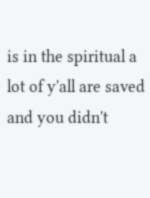is in the spiritual a lot of y'all are saved and you didn't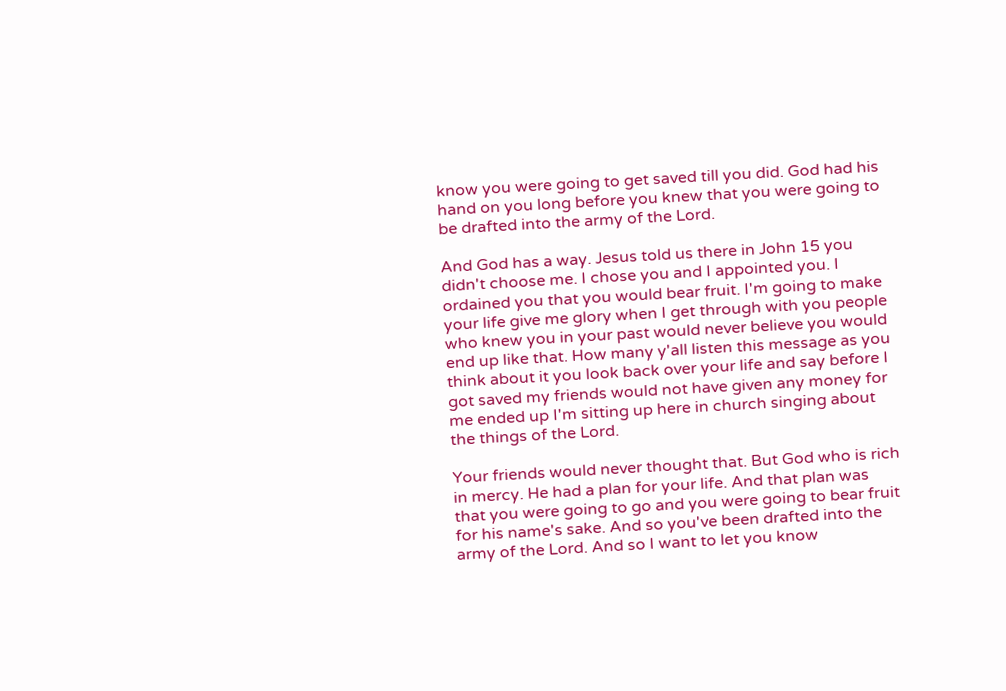know you were going to get saved till you did. God had his hand on you long before you knew that you were going to be drafted into the army of the Lord.

And God has a way. Jesus told us there in John 15 you didn't choose me. I chose you and I appointed you. I ordained you that you would bear fruit. I'm going to make your life give me glory when I get through with you people who knew you in your past would never believe you would end up like that. How many y'all listen this message as you think about it you look back over your life and say before I got saved my friends would not have given any money for me ended up I'm sitting up here in church singing about the things of the Lord.

Your friends would never thought that. But God who is rich in mercy. He had a plan for your life. And that plan was that you were going to go and you were going to bear fruit for his name's sake. And so you've been drafted into the army of the Lord. And so I want to let you know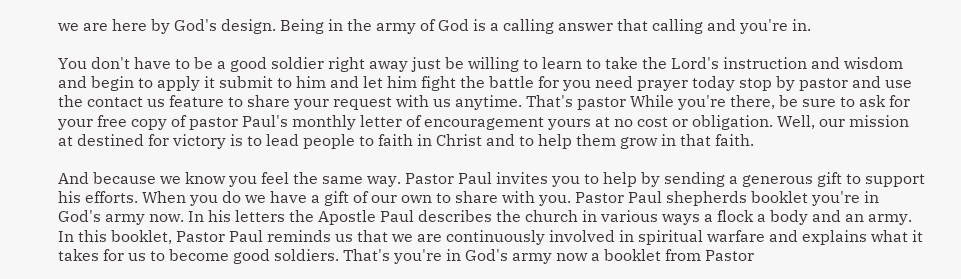we are here by God's design. Being in the army of God is a calling answer that calling and you're in.

You don't have to be a good soldier right away just be willing to learn to take the Lord's instruction and wisdom and begin to apply it submit to him and let him fight the battle for you need prayer today stop by pastor and use the contact us feature to share your request with us anytime. That's pastor While you're there, be sure to ask for your free copy of pastor Paul's monthly letter of encouragement yours at no cost or obligation. Well, our mission at destined for victory is to lead people to faith in Christ and to help them grow in that faith.

And because we know you feel the same way. Pastor Paul invites you to help by sending a generous gift to support his efforts. When you do we have a gift of our own to share with you. Pastor Paul shepherds booklet you're in God's army now. In his letters the Apostle Paul describes the church in various ways a flock a body and an army. In this booklet, Pastor Paul reminds us that we are continuously involved in spiritual warfare and explains what it takes for us to become good soldiers. That's you're in God's army now a booklet from Pastor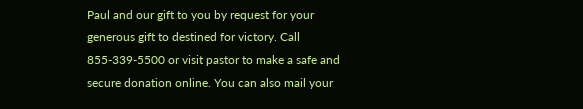Paul and our gift to you by request for your generous gift to destined for victory. Call 855-339-5500 or visit pastor to make a safe and secure donation online. You can also mail your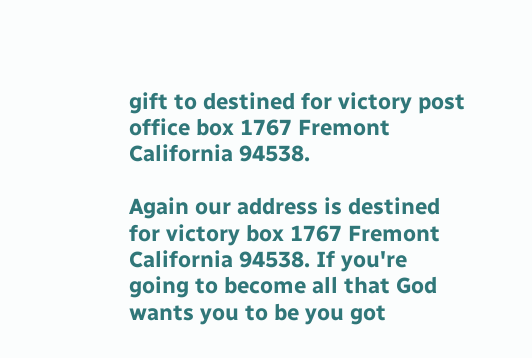gift to destined for victory post office box 1767 Fremont California 94538.

Again our address is destined for victory box 1767 Fremont California 94538. If you're going to become all that God wants you to be you got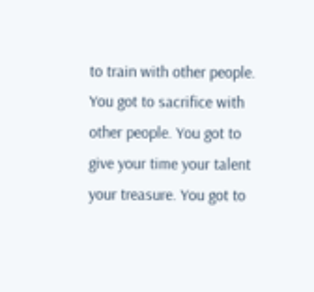to train with other people. You got to sacrifice with other people. You got to give your time your talent your treasure. You got to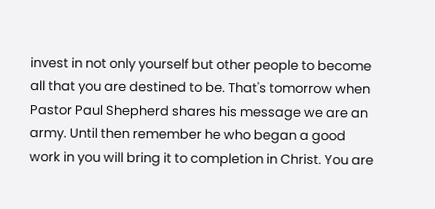invest in not only yourself but other people to become all that you are destined to be. That's tomorrow when Pastor Paul Shepherd shares his message we are an army. Until then remember he who began a good work in you will bring it to completion in Christ. You are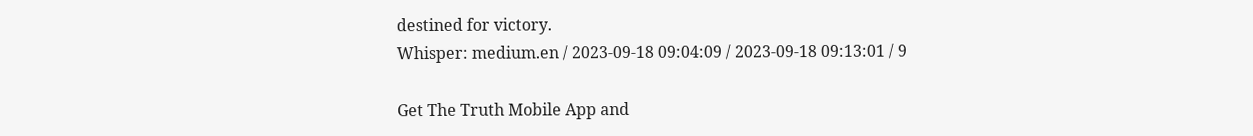destined for victory.
Whisper: medium.en / 2023-09-18 09:04:09 / 2023-09-18 09:13:01 / 9

Get The Truth Mobile App and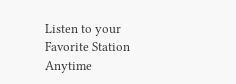Listen to your Favorite Station Anytime